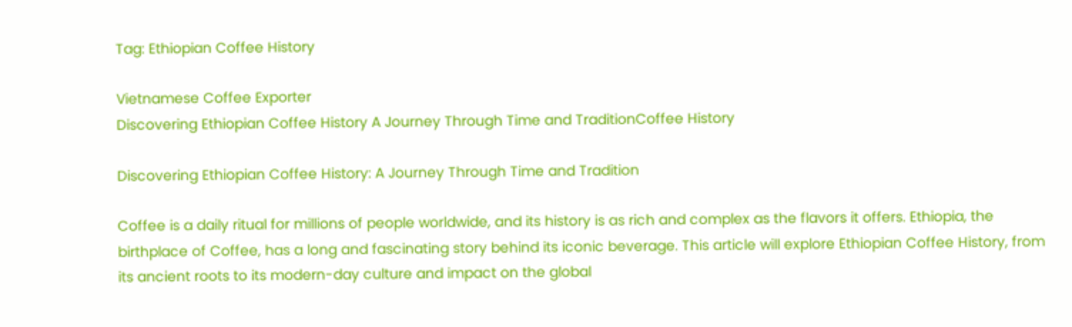Tag: Ethiopian Coffee History

Vietnamese Coffee Exporter
Discovering Ethiopian Coffee History A Journey Through Time and TraditionCoffee History

Discovering Ethiopian Coffee History: A Journey Through Time and Tradition

Coffee is a daily ritual for millions of people worldwide, and its history is as rich and complex as the flavors it offers. Ethiopia, the birthplace of Coffee, has a long and fascinating story behind its iconic beverage. This article will explore Ethiopian Coffee History, from its ancient roots to its modern-day culture and impact on the global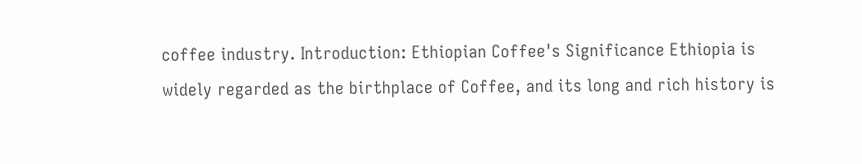coffee industry. Introduction: Ethiopian Coffee's Significance Ethiopia is widely regarded as the birthplace of Coffee, and its long and rich history is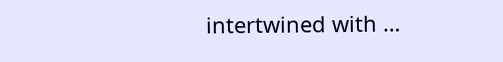intertwined with …